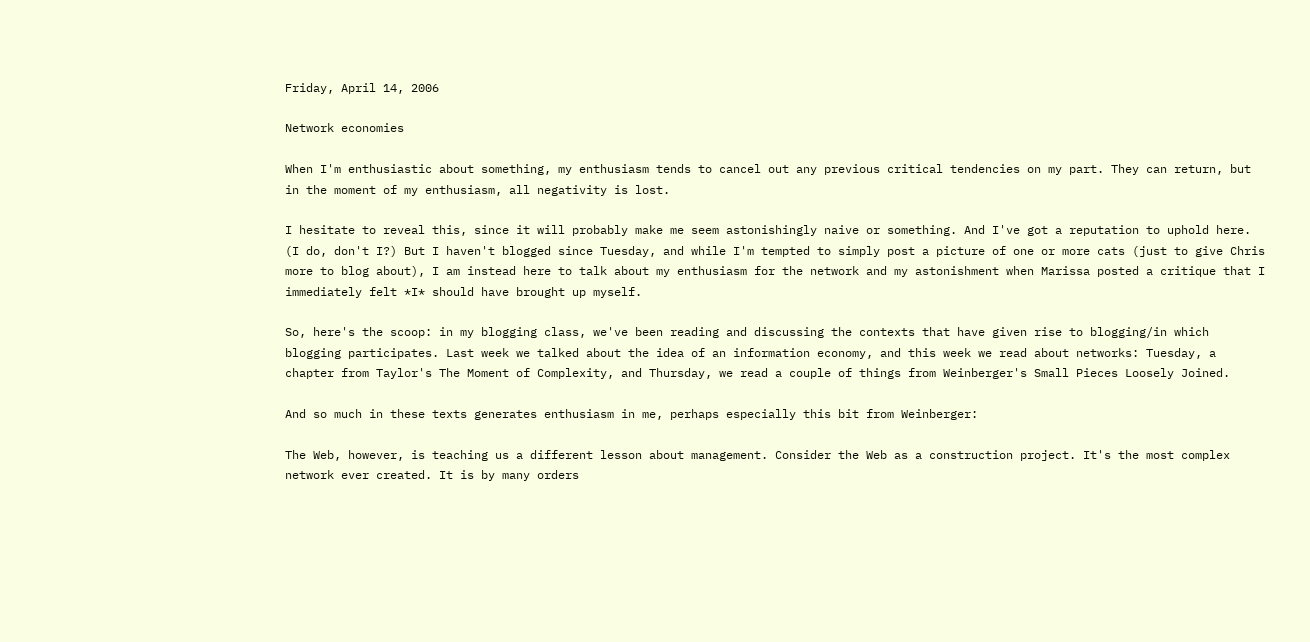Friday, April 14, 2006

Network economies

When I'm enthusiastic about something, my enthusiasm tends to cancel out any previous critical tendencies on my part. They can return, but in the moment of my enthusiasm, all negativity is lost.

I hesitate to reveal this, since it will probably make me seem astonishingly naive or something. And I've got a reputation to uphold here. (I do, don't I?) But I haven't blogged since Tuesday, and while I'm tempted to simply post a picture of one or more cats (just to give Chris more to blog about), I am instead here to talk about my enthusiasm for the network and my astonishment when Marissa posted a critique that I immediately felt *I* should have brought up myself.

So, here's the scoop: in my blogging class, we've been reading and discussing the contexts that have given rise to blogging/in which blogging participates. Last week we talked about the idea of an information economy, and this week we read about networks: Tuesday, a chapter from Taylor's The Moment of Complexity, and Thursday, we read a couple of things from Weinberger's Small Pieces Loosely Joined.

And so much in these texts generates enthusiasm in me, perhaps especially this bit from Weinberger:

The Web, however, is teaching us a different lesson about management. Consider the Web as a construction project. It's the most complex network ever created. It is by many orders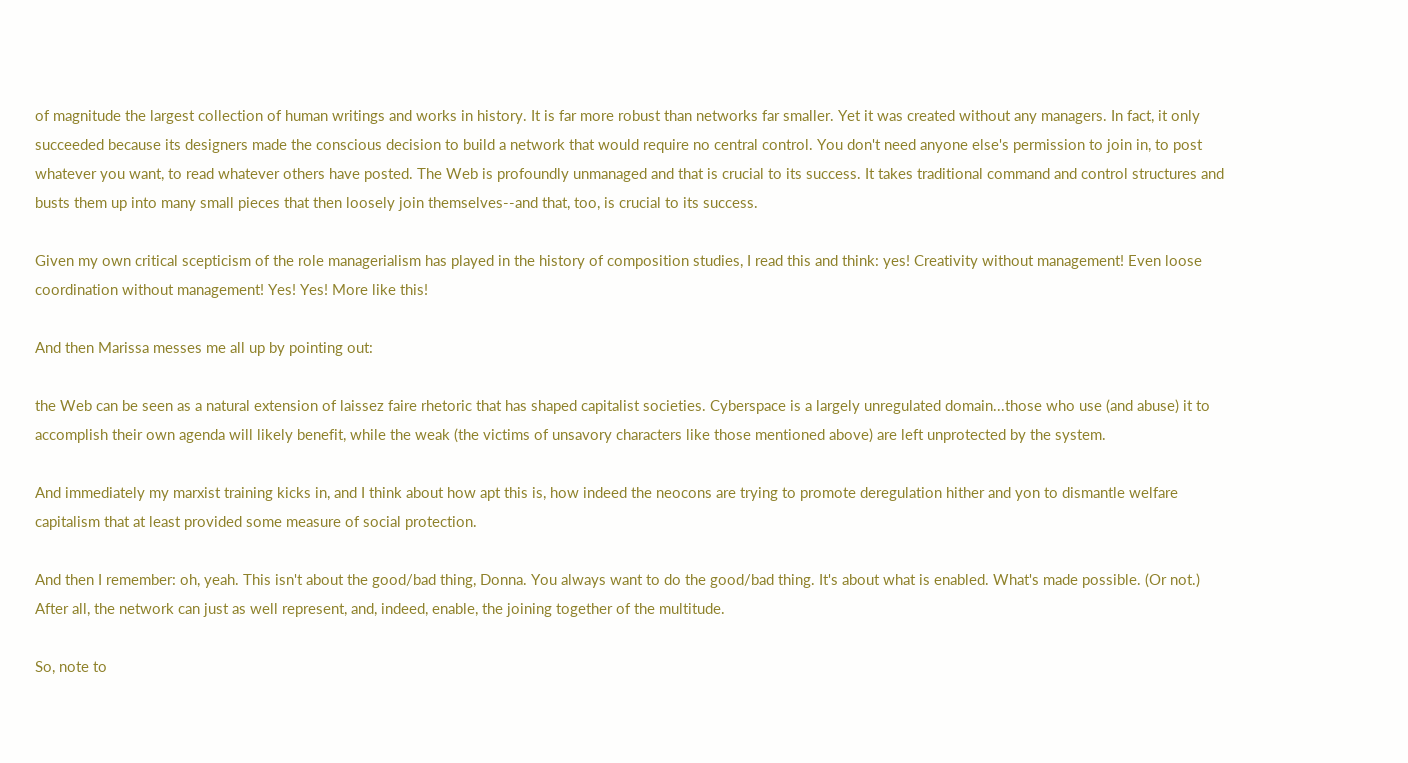of magnitude the largest collection of human writings and works in history. It is far more robust than networks far smaller. Yet it was created without any managers. In fact, it only succeeded because its designers made the conscious decision to build a network that would require no central control. You don't need anyone else's permission to join in, to post whatever you want, to read whatever others have posted. The Web is profoundly unmanaged and that is crucial to its success. It takes traditional command and control structures and busts them up into many small pieces that then loosely join themselves--and that, too, is crucial to its success.

Given my own critical scepticism of the role managerialism has played in the history of composition studies, I read this and think: yes! Creativity without management! Even loose coordination without management! Yes! Yes! More like this!

And then Marissa messes me all up by pointing out:

the Web can be seen as a natural extension of laissez faire rhetoric that has shaped capitalist societies. Cyberspace is a largely unregulated domain...those who use (and abuse) it to accomplish their own agenda will likely benefit, while the weak (the victims of unsavory characters like those mentioned above) are left unprotected by the system.

And immediately my marxist training kicks in, and I think about how apt this is, how indeed the neocons are trying to promote deregulation hither and yon to dismantle welfare capitalism that at least provided some measure of social protection.

And then I remember: oh, yeah. This isn't about the good/bad thing, Donna. You always want to do the good/bad thing. It's about what is enabled. What's made possible. (Or not.) After all, the network can just as well represent, and, indeed, enable, the joining together of the multitude.

So, note to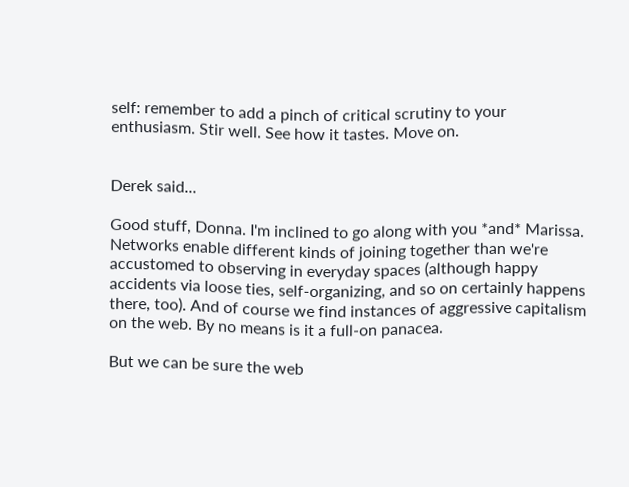self: remember to add a pinch of critical scrutiny to your enthusiasm. Stir well. See how it tastes. Move on.


Derek said...

Good stuff, Donna. I'm inclined to go along with you *and* Marissa. Networks enable different kinds of joining together than we're accustomed to observing in everyday spaces (although happy accidents via loose ties, self-organizing, and so on certainly happens there, too). And of course we find instances of aggressive capitalism on the web. By no means is it a full-on panacea.

But we can be sure the web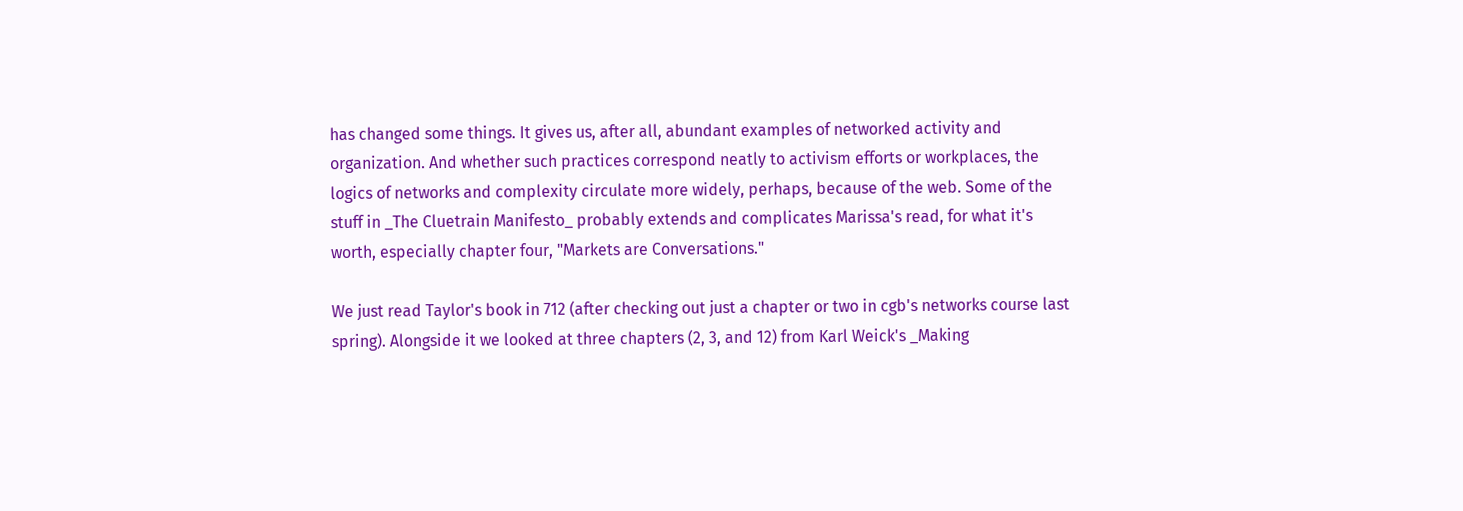has changed some things. It gives us, after all, abundant examples of networked activity and organization. And whether such practices correspond neatly to activism efforts or workplaces, the logics of networks and complexity circulate more widely, perhaps, because of the web. Some of the stuff in _The Cluetrain Manifesto_ probably extends and complicates Marissa's read, for what it's worth, especially chapter four, "Markets are Conversations."

We just read Taylor's book in 712 (after checking out just a chapter or two in cgb's networks course last spring). Alongside it we looked at three chapters (2, 3, and 12) from Karl Weick's _Making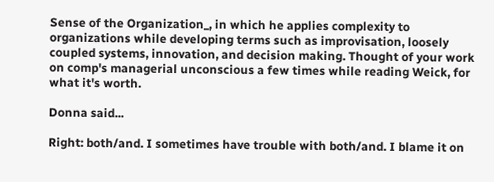Sense of the Organization_, in which he applies complexity to organizations while developing terms such as improvisation, loosely coupled systems, innovation, and decision making. Thought of your work on comp's managerial unconscious a few times while reading Weick, for what it's worth.

Donna said...

Right: both/and. I sometimes have trouble with both/and. I blame it on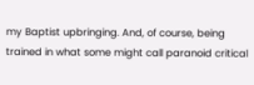my Baptist upbringing. And, of course, being trained in what some might call paranoid critical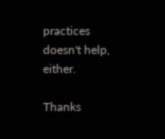practices doesn't help, either.

Thanks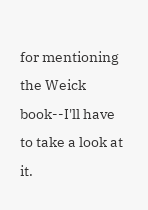for mentioning the Weick book--I'll have to take a look at it.